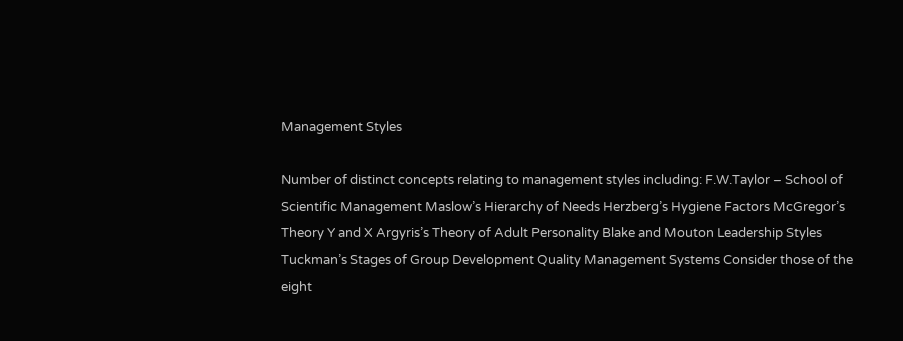Management Styles

Number of distinct concepts relating to management styles including: F.W.Taylor – School of Scientific Management Maslow’s Hierarchy of Needs Herzberg’s Hygiene Factors McGregor’s Theory Y and X Argyris’s Theory of Adult Personality Blake and Mouton Leadership Styles Tuckman’s Stages of Group Development Quality Management Systems Consider those of the eight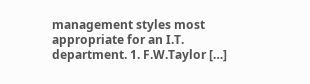management styles most appropriate for an I.T. department. 1. F.W.Taylor […]